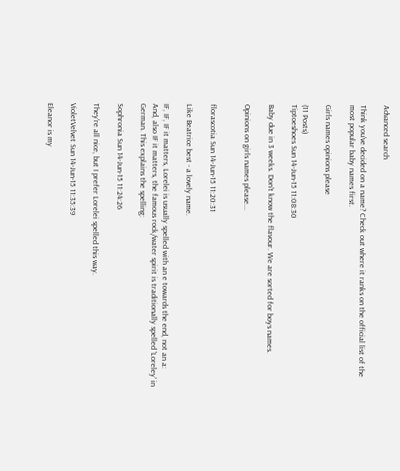Advanced search

Think you've decided on a name? Check out where it ranks on the official list of the most popular baby names first.

Girls names opinions please

(11 Posts)
Tiptoeshoes Sun 14-Jun-15 11:08:30

Baby due in 3 weeks. Don't know the flavour. We are sorted for boys names.

Opinions on girls names please...


florascotia Sun 14-Jun-15 11:20:31

Like Beatrice best - a lovely name.

IF, IF, IF it matters, Lorelei is usually spelled with an e towards the end, not an a:
And, also IF it matters, the famous rock/water spirit is traditionally spelled 'Loreley' in German. This explains the spelling:

Sophronia Sun 14-Jun-15 11:24:26

They're all nice, but I prefer Lorelei spelled this way.

VioletVelvet Sun 14-Jun-15 11:35:39

Eleanor is my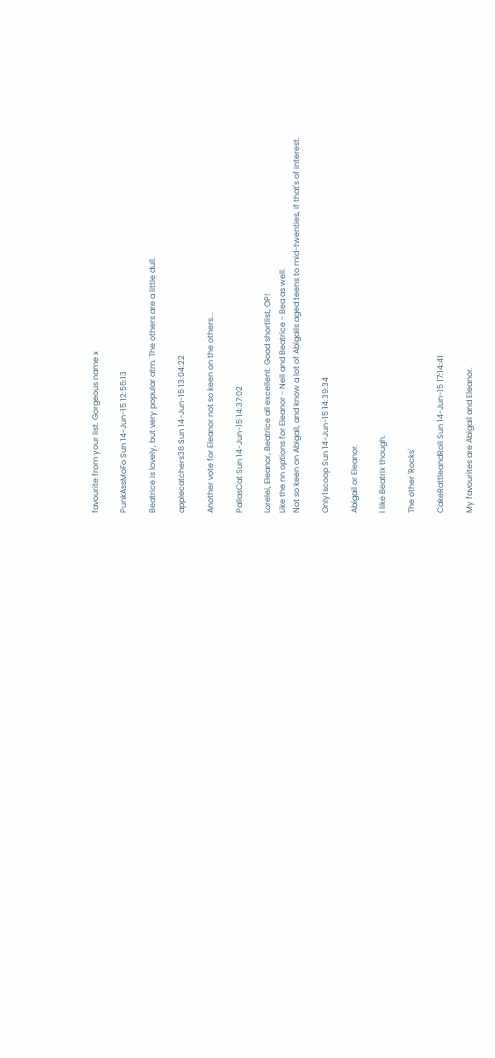favourite from your list. Gorgeous name x

PunkAssMoFo Sun 14-Jun-15 12:55:13

Beatrice is lovely, but very popular atm. The others are a little dull.

applecatchers36 Sun 14-Jun-15 13:04:22

Another vote for Eleanor not so keen on the others...

PallasCat Sun 14-Jun-15 14:37:02

Lorelei, Eleanor, Beatrice all excellent. Good shortlist, OP!
Like the nn options for Eleanor - Nell and Beatrice - Bea as well.
Not so keen on Abigail, and know a lot of Abigails aged teens to mid-twenties, if that's of interest.

Only1scoop Sun 14-Jun-15 14:39:34

Abigail or Eleanor.

I like Beatrix though.

The other 'Rocks'

CakeRattleandRoll Sun 14-Jun-15 17:14:41

My favourites are Abigail and Eleanor.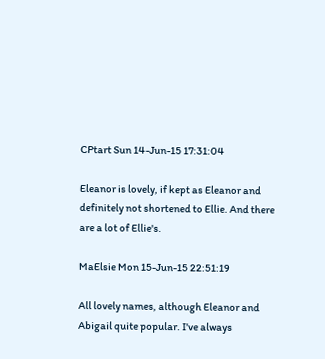CPtart Sun 14-Jun-15 17:31:04

Eleanor is lovely, if kept as Eleanor and definitely not shortened to Ellie. And there are a lot of Ellie's.

MaElsie Mon 15-Jun-15 22:51:19

All lovely names, although Eleanor and Abigail quite popular. I've always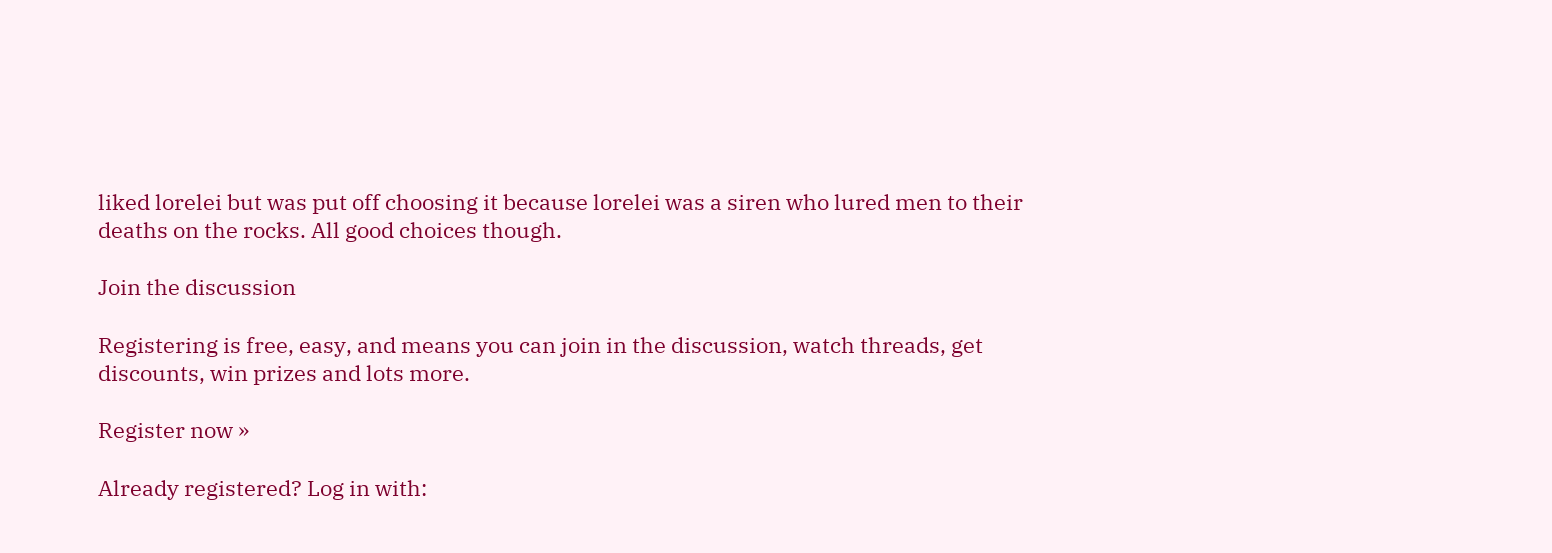liked lorelei but was put off choosing it because lorelei was a siren who lured men to their deaths on the rocks. All good choices though.

Join the discussion

Registering is free, easy, and means you can join in the discussion, watch threads, get discounts, win prizes and lots more.

Register now »

Already registered? Log in with: